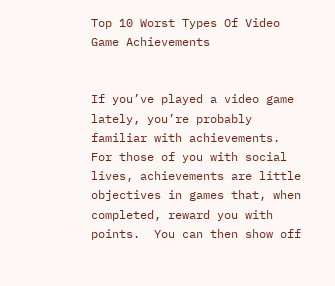Top 10 Worst Types Of Video Game Achievements


If you’ve played a video game lately, you’re probably familiar with achievements.  For those of you with social lives, achievements are little objectives in games that, when completed, reward you with points.  You can then show off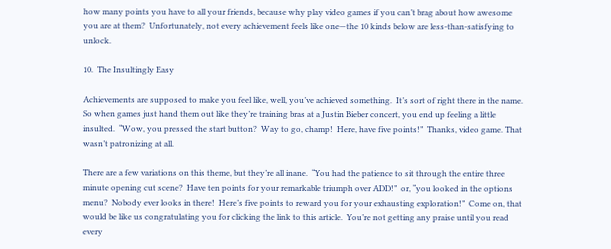how many points you have to all your friends, because why play video games if you can’t brag about how awesome you are at them?  Unfortunately, not every achievement feels like one—the 10 kinds below are less-than-satisfying to unlock.

10.  The Insultingly Easy

Achievements are supposed to make you feel like, well, you’ve achieved something.  It’s sort of right there in the name.  So when games just hand them out like they’re training bras at a Justin Bieber concert, you end up feeling a little insulted.  “Wow, you pressed the start button?  Way to go, champ!  Here, have five points!”  Thanks, video game. That wasn’t patronizing at all.

There are a few variations on this theme, but they’re all inane.  “You had the patience to sit through the entire three minute opening cut scene?  Have ten points for your remarkable triumph over ADD!”  or, “you looked in the options menu?  Nobody ever looks in there!  Here’s five points to reward you for your exhausting exploration!”  Come on, that would be like us congratulating you for clicking the link to this article.  You’re not getting any praise until you read every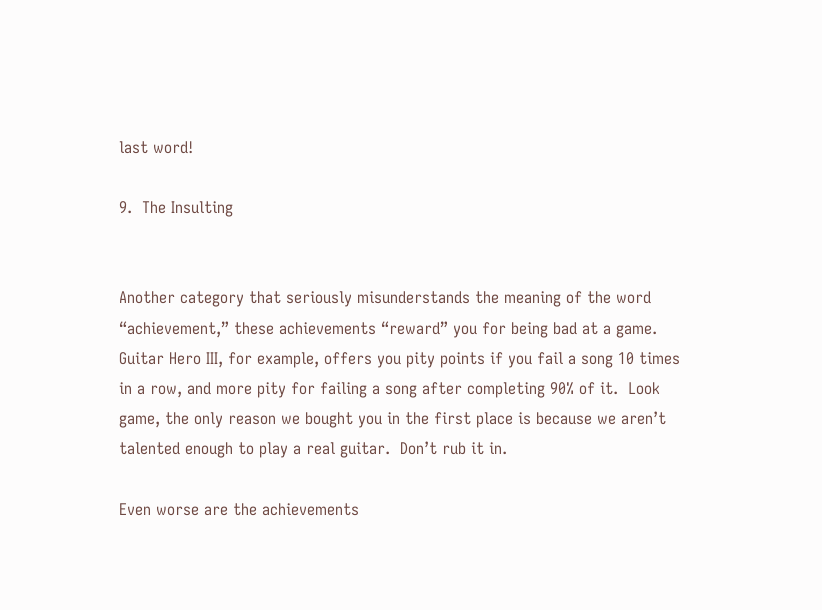last word!

9.  The Insulting


Another category that seriously misunderstands the meaning of the word “achievement,” these achievements “reward” you for being bad at a game.  Guitar Hero III, for example, offers you pity points if you fail a song 10 times in a row, and more pity for failing a song after completing 90% of it.  Look game, the only reason we bought you in the first place is because we aren’t talented enough to play a real guitar.  Don’t rub it in.

Even worse are the achievements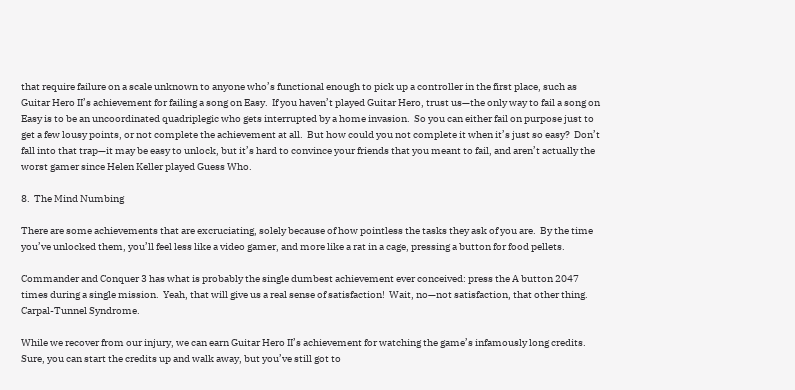that require failure on a scale unknown to anyone who’s functional enough to pick up a controller in the first place, such as Guitar Hero II’s achievement for failing a song on Easy.  If you haven’t played Guitar Hero, trust us—the only way to fail a song on Easy is to be an uncoordinated quadriplegic who gets interrupted by a home invasion.  So you can either fail on purpose just to get a few lousy points, or not complete the achievement at all.  But how could you not complete it when it’s just so easy?  Don’t fall into that trap—it may be easy to unlock, but it’s hard to convince your friends that you meant to fail, and aren’t actually the worst gamer since Helen Keller played Guess Who.

8.  The Mind Numbing

There are some achievements that are excruciating, solely because of how pointless the tasks they ask of you are.  By the time you’ve unlocked them, you’ll feel less like a video gamer, and more like a rat in a cage, pressing a button for food pellets.

Commander and Conquer 3 has what is probably the single dumbest achievement ever conceived: press the A button 2047 times during a single mission.  Yeah, that will give us a real sense of satisfaction!  Wait, no—not satisfaction, that other thing.  Carpal-Tunnel Syndrome.

While we recover from our injury, we can earn Guitar Hero II’s achievement for watching the game’s infamously long credits.  Sure, you can start the credits up and walk away, but you’ve still got to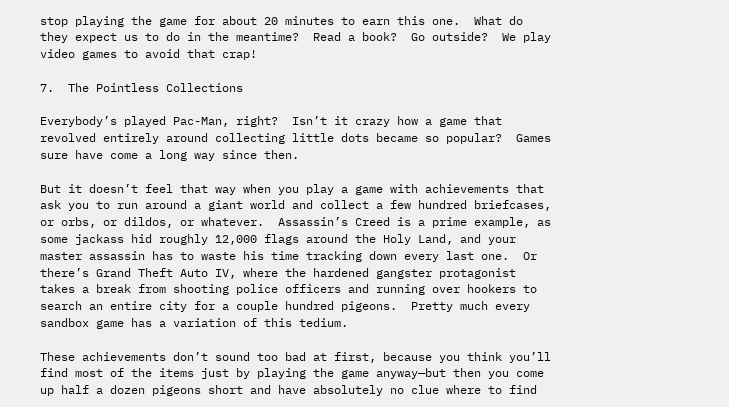stop playing the game for about 20 minutes to earn this one.  What do they expect us to do in the meantime?  Read a book?  Go outside?  We play video games to avoid that crap!

7.  The Pointless Collections

Everybody’s played Pac-Man, right?  Isn’t it crazy how a game that revolved entirely around collecting little dots became so popular?  Games sure have come a long way since then.

But it doesn’t feel that way when you play a game with achievements that ask you to run around a giant world and collect a few hundred briefcases, or orbs, or dildos, or whatever.  Assassin’s Creed is a prime example, as some jackass hid roughly 12,000 flags around the Holy Land, and your master assassin has to waste his time tracking down every last one.  Or there’s Grand Theft Auto IV, where the hardened gangster protagonist takes a break from shooting police officers and running over hookers to search an entire city for a couple hundred pigeons.  Pretty much every sandbox game has a variation of this tedium.

These achievements don’t sound too bad at first, because you think you’ll find most of the items just by playing the game anyway—but then you come up half a dozen pigeons short and have absolutely no clue where to find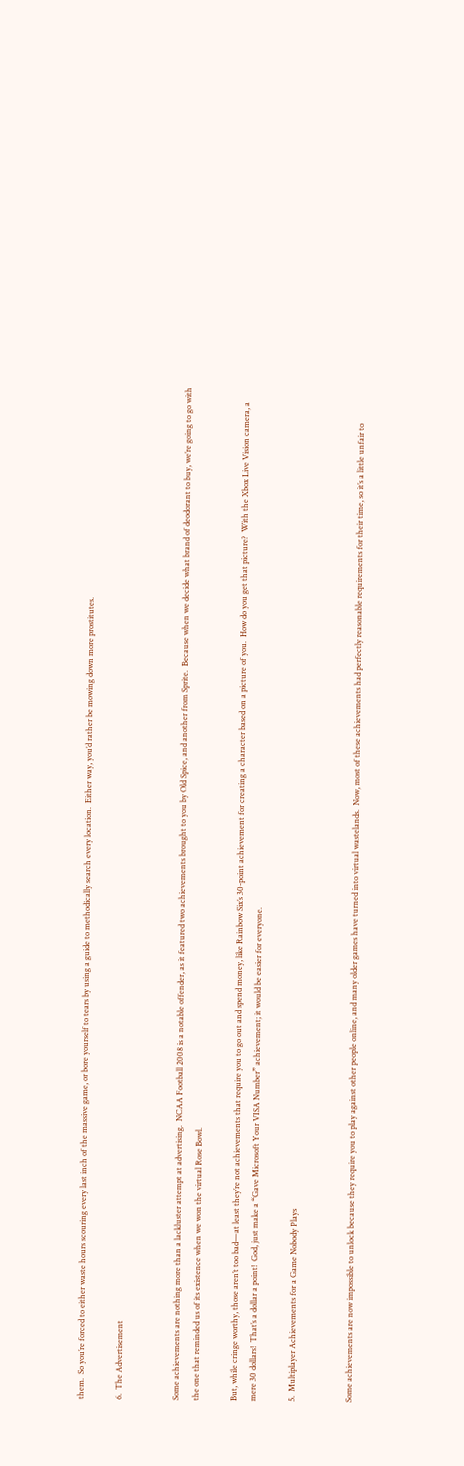them.  So you’re forced to either waste hours scouring every last inch of the massive game, or bore yourself to tears by using a guide to methodically search every location.  Either way, you’d rather be mowing down more prostitutes.

6.  The Advertisement


Some achievements are nothing more than a lackluster attempt at advertising.  NCAA Football 2008 is a notable offender, as it featured two achievements brought to you by Old Spice, and another from Sprite.  Because when we decide what brand of deodorant to buy, we’re going to go with the one that reminded us of its existence when we won the virtual Rose Bowl.

But, while cringe worthy, those aren’t too bad—at least they’re not achievements that require you to go out and spend money, like Rainbow Six’s 30-point achievement for creating a character based on a picture of you.  How do you get that picture?  With the Xbox Live Vision camera, a mere 30 dollars!  That’s a dollar a point!  God, just make a “Gave Microsoft Your VISA Number” achievement; it would be easier for everyone.

5.  Multiplayer Achievements for a Game Nobody Plays


Some achievements are now impossible to unlock because they require you to play against other people online, and many older games have turned into virtual wastelands.  Now, most of these achievements had perfectly reasonable requirements for their time, so it’s a little unfair to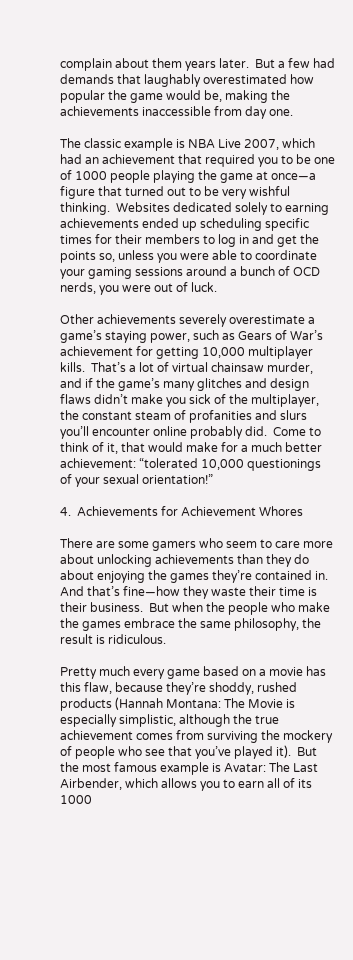complain about them years later.  But a few had demands that laughably overestimated how popular the game would be, making the achievements inaccessible from day one.

The classic example is NBA Live 2007, which had an achievement that required you to be one of 1000 people playing the game at once—a figure that turned out to be very wishful thinking.  Websites dedicated solely to earning achievements ended up scheduling specific times for their members to log in and get the points so, unless you were able to coordinate your gaming sessions around a bunch of OCD nerds, you were out of luck.

Other achievements severely overestimate a game’s staying power, such as Gears of War’s achievement for getting 10,000 multiplayer kills.  That’s a lot of virtual chainsaw murder, and if the game’s many glitches and design flaws didn’t make you sick of the multiplayer, the constant steam of profanities and slurs you’ll encounter online probably did.  Come to think of it, that would make for a much better achievement: “tolerated 10,000 questionings of your sexual orientation!”

4.  Achievements for Achievement Whores

There are some gamers who seem to care more about unlocking achievements than they do about enjoying the games they’re contained in.  And that’s fine—how they waste their time is their business.  But when the people who make the games embrace the same philosophy, the result is ridiculous.

Pretty much every game based on a movie has this flaw, because they’re shoddy, rushed products (Hannah Montana: The Movie is especially simplistic, although the true achievement comes from surviving the mockery of people who see that you’ve played it).  But the most famous example is Avatar: The Last Airbender, which allows you to earn all of its 1000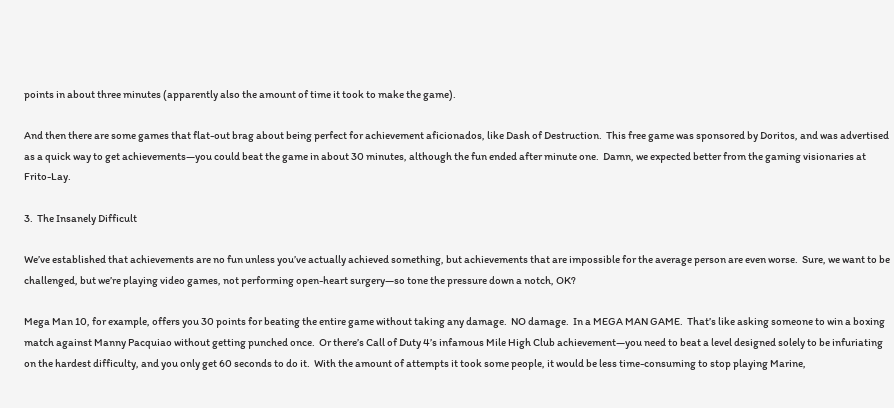points in about three minutes (apparently also the amount of time it took to make the game).

And then there are some games that flat-out brag about being perfect for achievement aficionados, like Dash of Destruction.  This free game was sponsored by Doritos, and was advertised as a quick way to get achievements—you could beat the game in about 30 minutes, although the fun ended after minute one.  Damn, we expected better from the gaming visionaries at Frito-Lay.

3.  The Insanely Difficult

We’ve established that achievements are no fun unless you’ve actually achieved something, but achievements that are impossible for the average person are even worse.  Sure, we want to be challenged, but we’re playing video games, not performing open-heart surgery—so tone the pressure down a notch, OK?

Mega Man 10, for example, offers you 30 points for beating the entire game without taking any damage.  NO damage.  In a MEGA MAN GAME.  That’s like asking someone to win a boxing match against Manny Pacquiao without getting punched once.  Or there’s Call of Duty 4’s infamous Mile High Club achievement—you need to beat a level designed solely to be infuriating on the hardest difficulty, and you only get 60 seconds to do it.  With the amount of attempts it took some people, it would be less time-consuming to stop playing Marine,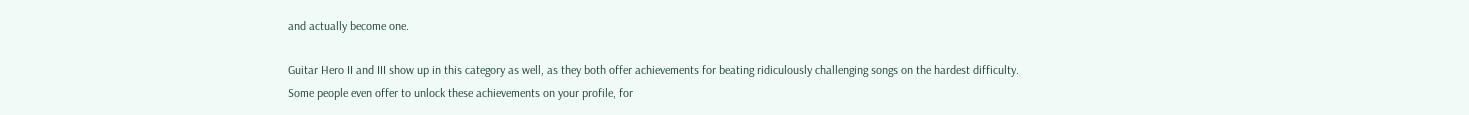and actually become one.

Guitar Hero II and III show up in this category as well, as they both offer achievements for beating ridiculously challenging songs on the hardest difficulty.  Some people even offer to unlock these achievements on your profile, for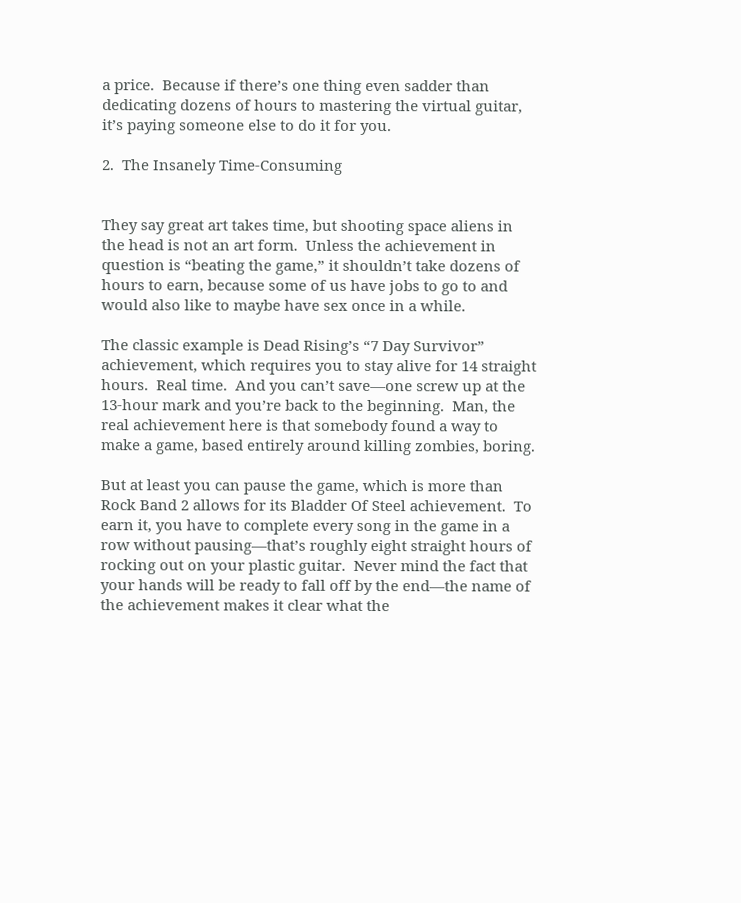a price.  Because if there’s one thing even sadder than dedicating dozens of hours to mastering the virtual guitar, it’s paying someone else to do it for you.

2.  The Insanely Time-Consuming


They say great art takes time, but shooting space aliens in the head is not an art form.  Unless the achievement in question is “beating the game,” it shouldn’t take dozens of hours to earn, because some of us have jobs to go to and would also like to maybe have sex once in a while.

The classic example is Dead Rising’s “7 Day Survivor” achievement, which requires you to stay alive for 14 straight hours.  Real time.  And you can’t save—one screw up at the 13-hour mark and you’re back to the beginning.  Man, the real achievement here is that somebody found a way to make a game, based entirely around killing zombies, boring.

But at least you can pause the game, which is more than Rock Band 2 allows for its Bladder Of Steel achievement.  To earn it, you have to complete every song in the game in a row without pausing—that’s roughly eight straight hours of rocking out on your plastic guitar.  Never mind the fact that your hands will be ready to fall off by the end—the name of the achievement makes it clear what the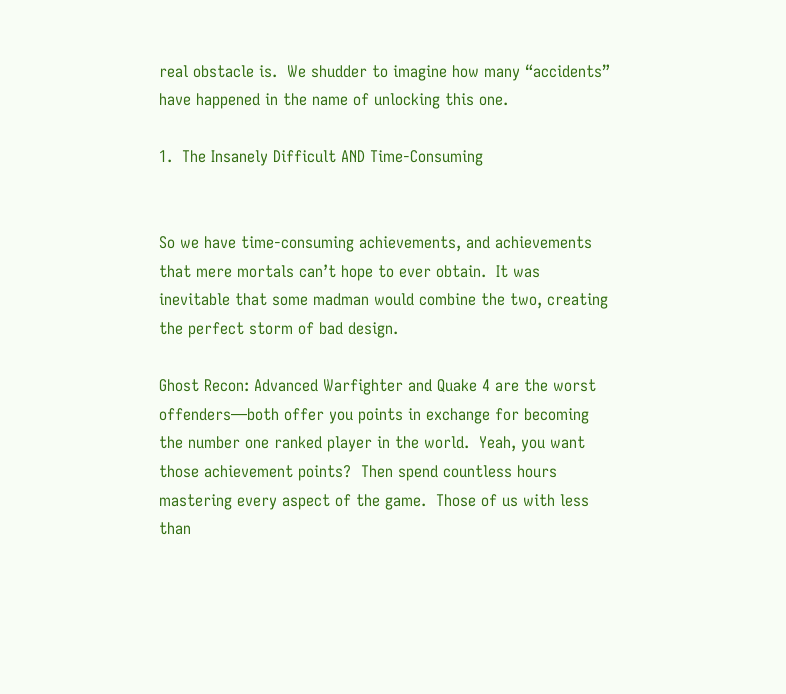real obstacle is.  We shudder to imagine how many “accidents” have happened in the name of unlocking this one.

1.  The Insanely Difficult AND Time-Consuming


So we have time-consuming achievements, and achievements that mere mortals can’t hope to ever obtain.  It was inevitable that some madman would combine the two, creating the perfect storm of bad design.

Ghost Recon: Advanced Warfighter and Quake 4 are the worst offenders—both offer you points in exchange for becoming the number one ranked player in the world.  Yeah, you want those achievement points?  Then spend countless hours mastering every aspect of the game.  Those of us with less than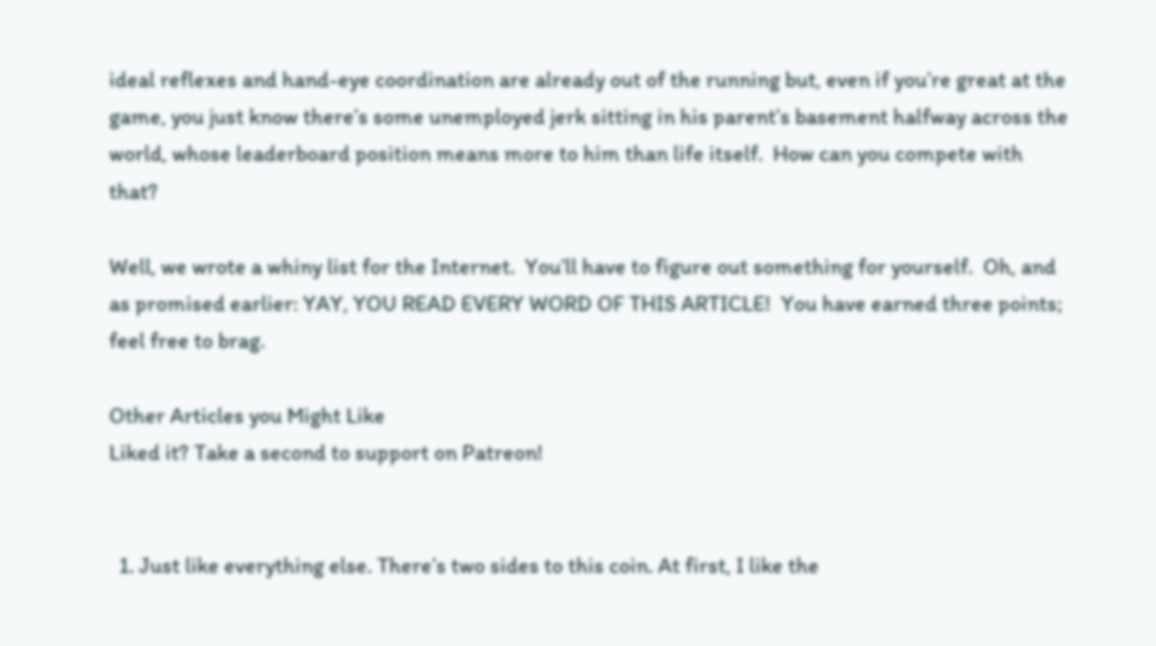ideal reflexes and hand-eye coordination are already out of the running but, even if you’re great at the game, you just know there’s some unemployed jerk sitting in his parent’s basement halfway across the world, whose leaderboard position means more to him than life itself.  How can you compete with that?

Well, we wrote a whiny list for the Internet.  You’ll have to figure out something for yourself.  Oh, and as promised earlier: YAY, YOU READ EVERY WORD OF THIS ARTICLE!  You have earned three points; feel free to brag.

Other Articles you Might Like
Liked it? Take a second to support on Patreon!


  1. Just like everything else. There’s two sides to this coin. At first, I like the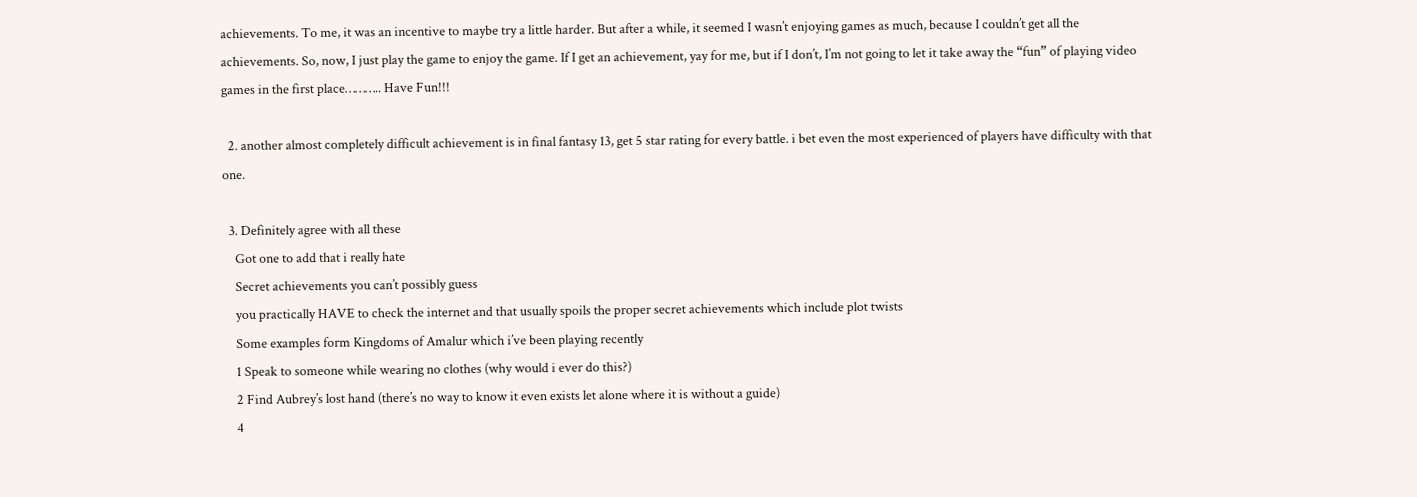achievements. To me, it was an incentive to maybe try a little harder. But after a while, it seemed I wasn’t enjoying games as much, because I couldn’t get all the achievements. So, now, I just play the game to enjoy the game. If I get an achievement, yay for me, but if I don’t, I’m not going to let it take away the “fun” of playing video games in the first place……….. Have Fun!!!

  2. another almost completely difficult achievement is in final fantasy 13, get 5 star rating for every battle. i bet even the most experienced of players have difficulty with that one.

  3. Definitely agree with all these
    Got one to add that i really hate
    Secret achievements you can’t possibly guess
    you practically HAVE to check the internet and that usually spoils the proper secret achievements which include plot twists
    Some examples form Kingdoms of Amalur which i’ve been playing recently
    1 Speak to someone while wearing no clothes (why would i ever do this?)
    2 Find Aubrey’s lost hand (there’s no way to know it even exists let alone where it is without a guide)
    4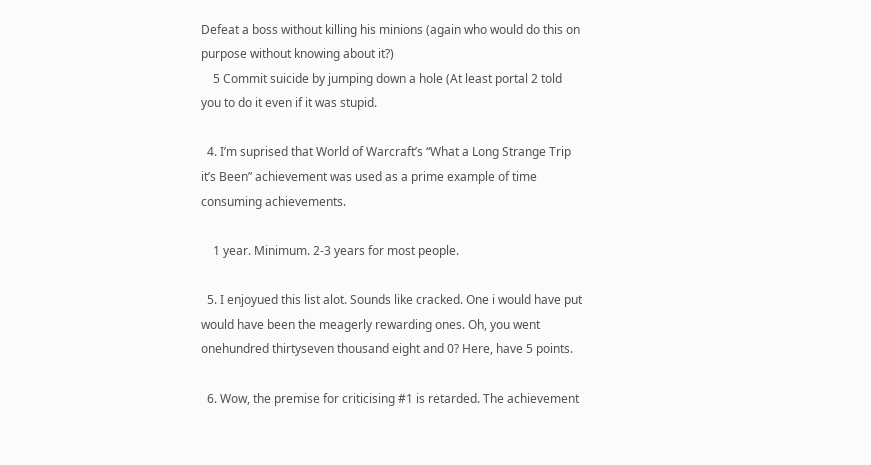Defeat a boss without killing his minions (again who would do this on purpose without knowing about it?)
    5 Commit suicide by jumping down a hole (At least portal 2 told you to do it even if it was stupid.

  4. I’m suprised that World of Warcraft’s “What a Long Strange Trip it’s Been” achievement was used as a prime example of time consuming achievements.

    1 year. Minimum. 2-3 years for most people.

  5. I enjoyued this list alot. Sounds like cracked. One i would have put would have been the meagerly rewarding ones. Oh, you went onehundred thirtyseven thousand eight and 0? Here, have 5 points.

  6. Wow, the premise for criticising #1 is retarded. The achievement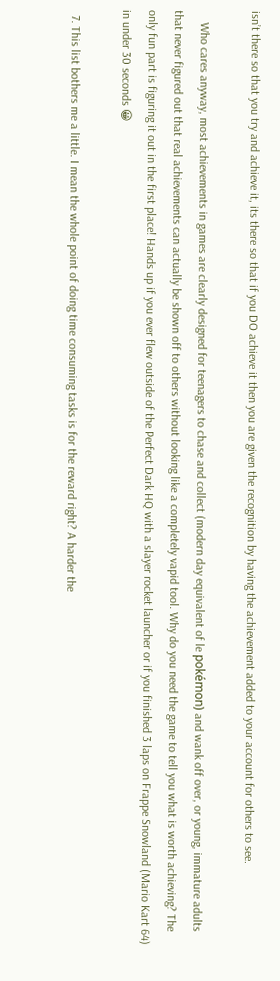isn’t there so that you try and achieve it, its there so that if you DO achieve it then you are given the recognition by having the achievement added to your account for others to see.

    Who cares anyway, most achievements in games are clearly designed for teenagers to chase and collect (modern day equivalent of le pokémon) and wank off over, or young, immature adults that never figured out that real achievements can actually be shown off to others without looking like a completely vapid tool. Why do you need the game to tell you what is worth achieving? The only fun part is figuring it out in the first place! Hands up if you ever flew outside of the Perfect Dark HQ with a slayer rocket launcher or if you finished 3 laps on Frappe Snowland (Mario Kart 64) in under 30 seconds 😀

  7. This list bothers me a little. I mean the whole point of doing time consuming tasks is for the reward right? A harder the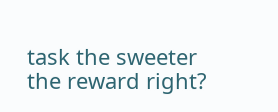task the sweeter the reward right?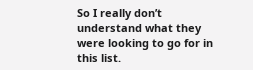So I really don’t understand what they were looking to go for in this list.